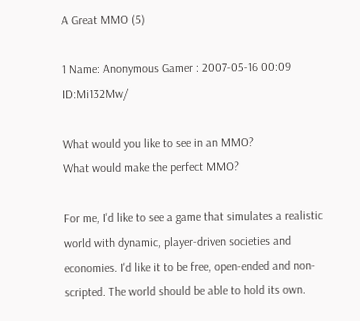A Great MMO (5)

1 Name: Anonymous Gamer : 2007-05-16 00:09 ID:Mi132Mw/

What would you like to see in an MMO?
What would make the perfect MMO?

For me, I'd like to see a game that simulates a realistic world with dynamic, player-driven societies and economies. I'd like it to be free, open-ended and non-scripted. The world should be able to hold its own.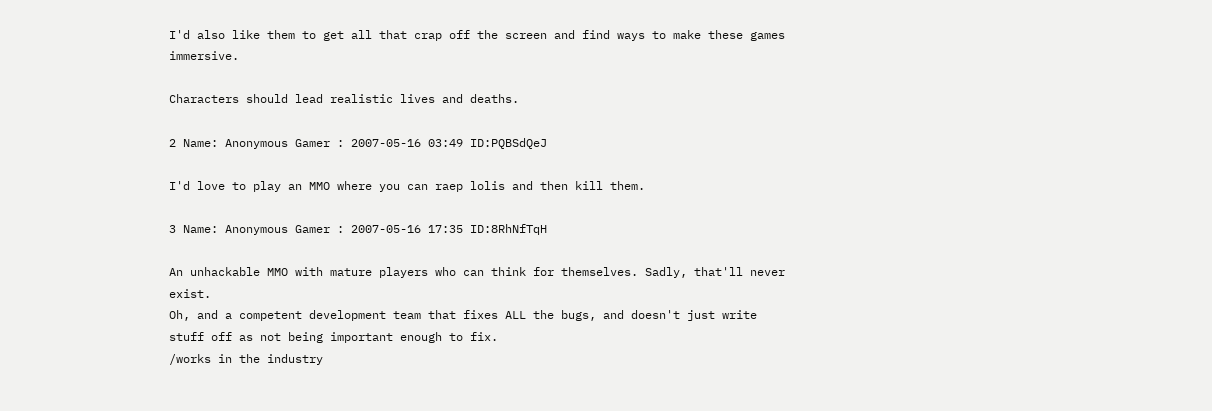I'd also like them to get all that crap off the screen and find ways to make these games immersive.

Characters should lead realistic lives and deaths.

2 Name: Anonymous Gamer : 2007-05-16 03:49 ID:PQBSdQeJ

I'd love to play an MMO where you can raep lolis and then kill them.

3 Name: Anonymous Gamer : 2007-05-16 17:35 ID:8RhNfTqH

An unhackable MMO with mature players who can think for themselves. Sadly, that'll never exist.
Oh, and a competent development team that fixes ALL the bugs, and doesn't just write stuff off as not being important enough to fix.
/works in the industry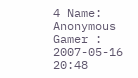4 Name: Anonymous Gamer : 2007-05-16 20:48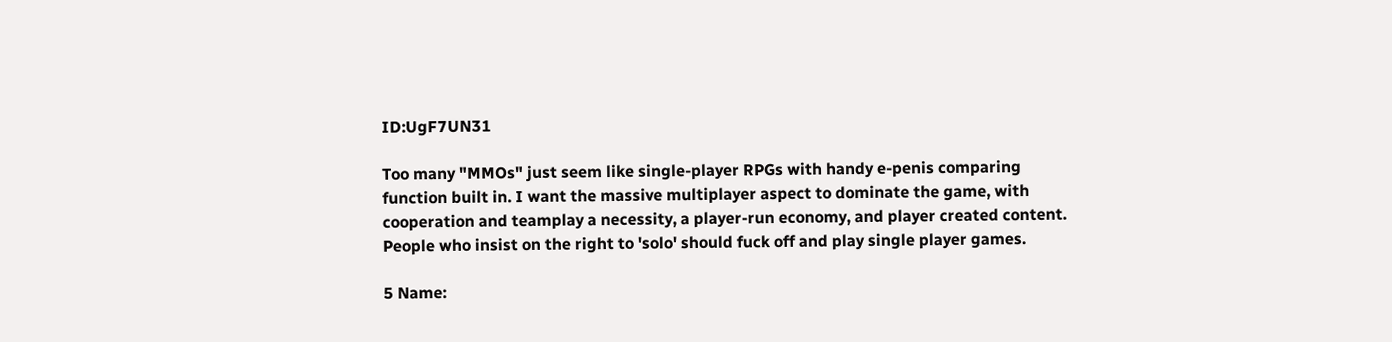ID:UgF7UN31

Too many "MMOs" just seem like single-player RPGs with handy e-penis comparing function built in. I want the massive multiplayer aspect to dominate the game, with cooperation and teamplay a necessity, a player-run economy, and player created content. People who insist on the right to 'solo' should fuck off and play single player games.

5 Name: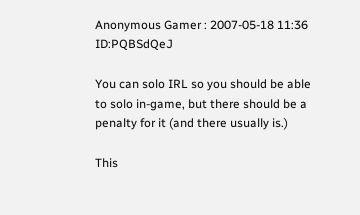Anonymous Gamer : 2007-05-18 11:36 ID:PQBSdQeJ

You can solo IRL so you should be able to solo in-game, but there should be a penalty for it (and there usually is.)

This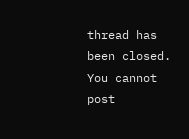thread has been closed. You cannot post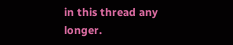in this thread any longer.